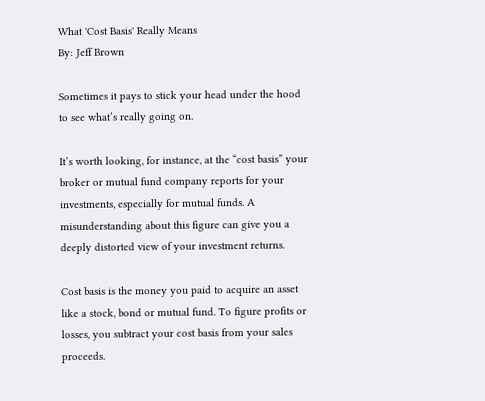What 'Cost Basis' Really Means
By: Jeff Brown

Sometimes it pays to stick your head under the hood to see what’s really going on.

It’s worth looking, for instance, at the “cost basis” your broker or mutual fund company reports for your investments, especially for mutual funds. A misunderstanding about this figure can give you a deeply distorted view of your investment returns.

Cost basis is the money you paid to acquire an asset like a stock, bond or mutual fund. To figure profits or losses, you subtract your cost basis from your sales proceeds.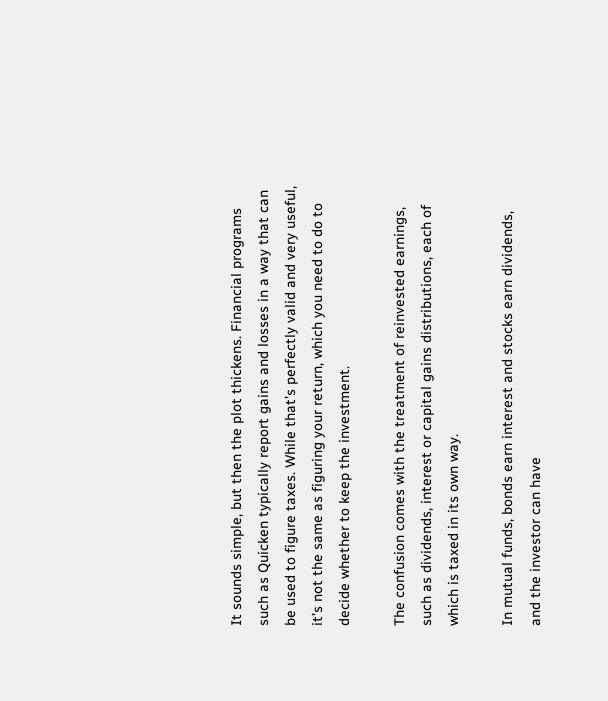It sounds simple, but then the plot thickens. Financial programs such as Quicken typically report gains and losses in a way that can be used to figure taxes. While that’s perfectly valid and very useful, it’s not the same as figuring your return, which you need to do to decide whether to keep the investment.

The confusion comes with the treatment of reinvested earnings, such as dividends, interest or capital gains distributions, each of which is taxed in its own way.

In mutual funds, bonds earn interest and stocks earn dividends, and the investor can have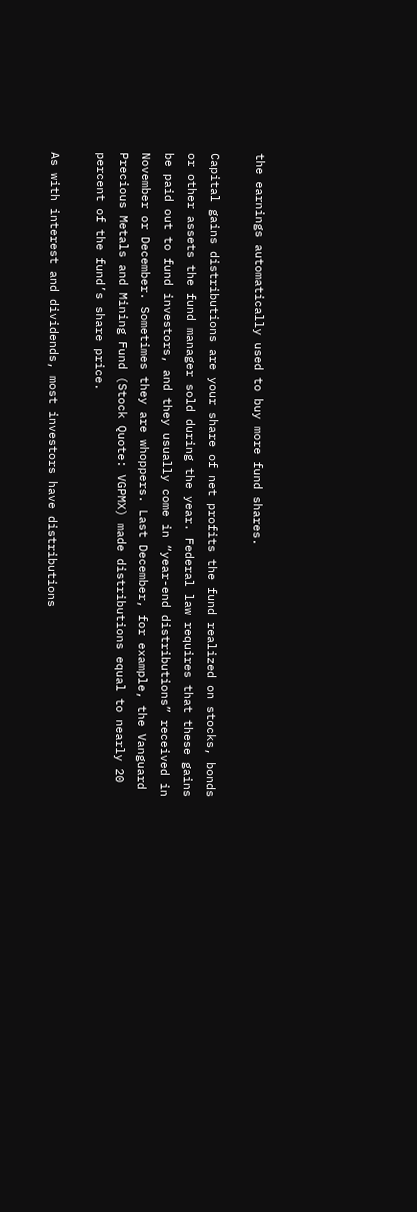the earnings automatically used to buy more fund shares.

Capital gains distributions are your share of net profits the fund realized on stocks, bonds or other assets the fund manager sold during the year. Federal law requires that these gains be paid out to fund investors, and they usually come in “year-end distributions” received in November or December. Sometimes they are whoppers. Last December, for example, the Vanguard Precious Metals and Mining Fund (Stock Quote: VGPMX) made distributions equal to nearly 20 percent of the fund’s share price.

As with interest and dividends, most investors have distributions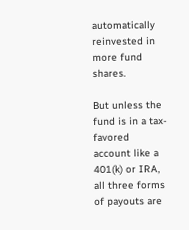automatically reinvested in more fund shares.

But unless the fund is in a tax-favored account like a 401(k) or IRA, all three forms of payouts are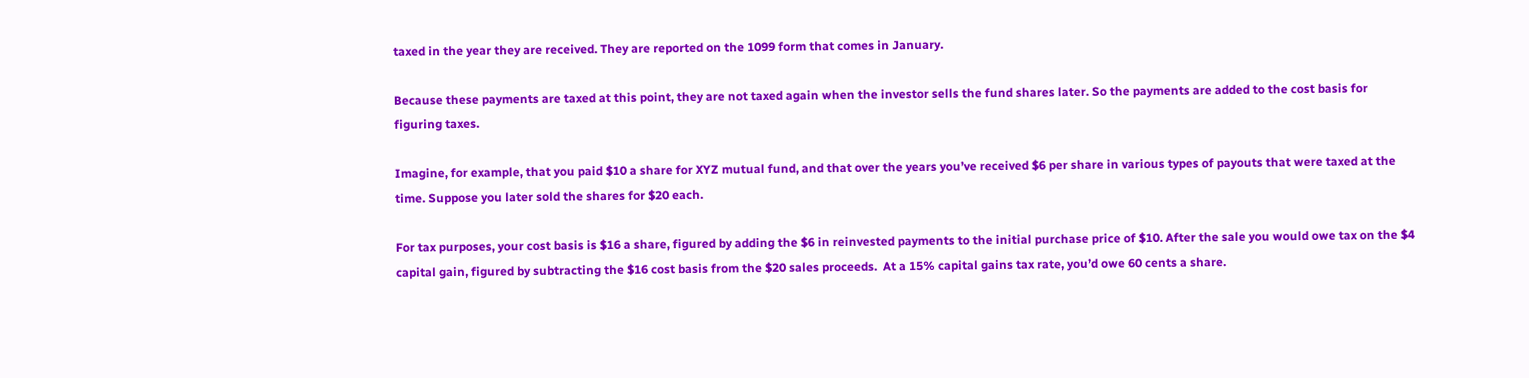taxed in the year they are received. They are reported on the 1099 form that comes in January.

Because these payments are taxed at this point, they are not taxed again when the investor sells the fund shares later. So the payments are added to the cost basis for figuring taxes.

Imagine, for example, that you paid $10 a share for XYZ mutual fund, and that over the years you’ve received $6 per share in various types of payouts that were taxed at the time. Suppose you later sold the shares for $20 each.

For tax purposes, your cost basis is $16 a share, figured by adding the $6 in reinvested payments to the initial purchase price of $10. After the sale you would owe tax on the $4 capital gain, figured by subtracting the $16 cost basis from the $20 sales proceeds.  At a 15% capital gains tax rate, you’d owe 60 cents a share.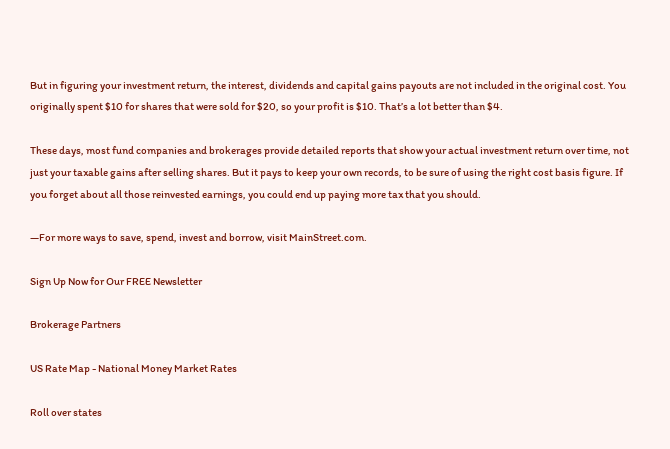But in figuring your investment return, the interest, dividends and capital gains payouts are not included in the original cost. You originally spent $10 for shares that were sold for $20, so your profit is $10. That’s a lot better than $4.

These days, most fund companies and brokerages provide detailed reports that show your actual investment return over time, not just your taxable gains after selling shares. But it pays to keep your own records, to be sure of using the right cost basis figure. If you forget about all those reinvested earnings, you could end up paying more tax that you should.

—For more ways to save, spend, invest and borrow, visit MainStreet.com.

Sign Up Now for Our FREE Newsletter

Brokerage Partners

US Rate Map - National Money Market Rates

Roll over states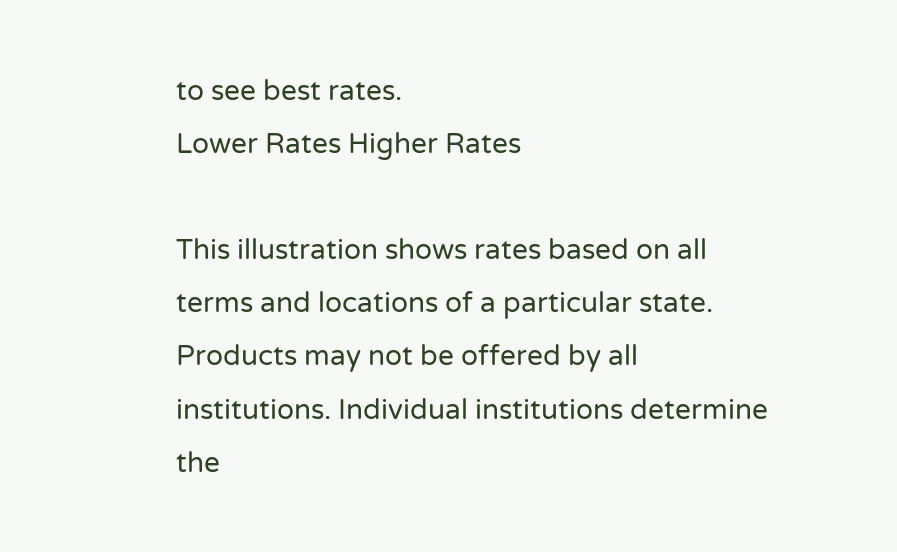to see best rates.
Lower Rates Higher Rates

This illustration shows rates based on all terms and locations of a particular state. Products may not be offered by all institutions. Individual institutions determine the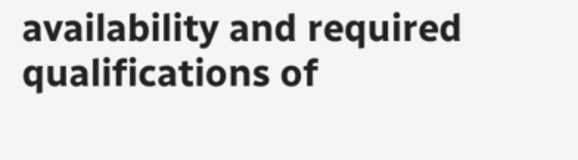availability and required qualifications of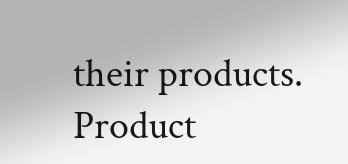their products. Product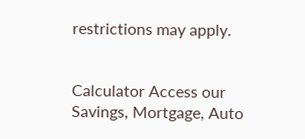restrictions may apply.


Calculator Access our Savings, Mortgage, Auto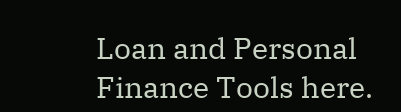Loan and Personal Finance Tools here.